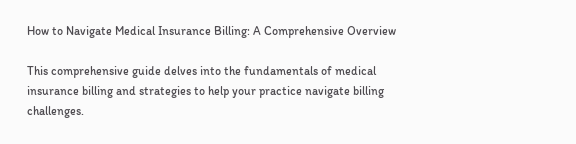How to Navigate Medical Insurance Billing: A Comprehensive Overview

This comprehensive guide delves into the fundamentals of medical insurance billing and strategies to help your practice navigate billing challenges.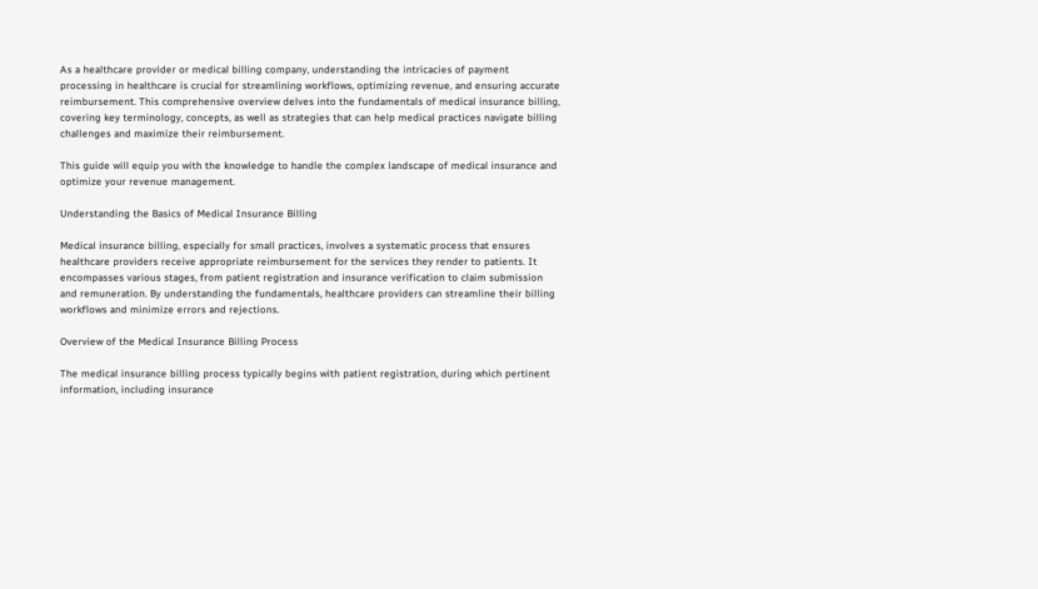As a healthcare provider or medical billing company, understanding the intricacies of payment processing in healthcare is crucial for streamlining workflows, optimizing revenue, and ensuring accurate reimbursement. This comprehensive overview delves into the fundamentals of medical insurance billing, covering key terminology, concepts, as well as strategies that can help medical practices navigate billing challenges and maximize their reimbursement.

This guide will equip you with the knowledge to handle the complex landscape of medical insurance and optimize your revenue management.

Understanding the Basics of Medical Insurance Billing

Medical insurance billing, especially for small practices, involves a systematic process that ensures healthcare providers receive appropriate reimbursement for the services they render to patients. It encompasses various stages, from patient registration and insurance verification to claim submission and remuneration. By understanding the fundamentals, healthcare providers can streamline their billing workflows and minimize errors and rejections.

Overview of the Medical Insurance Billing Process

The medical insurance billing process typically begins with patient registration, during which pertinent information, including insurance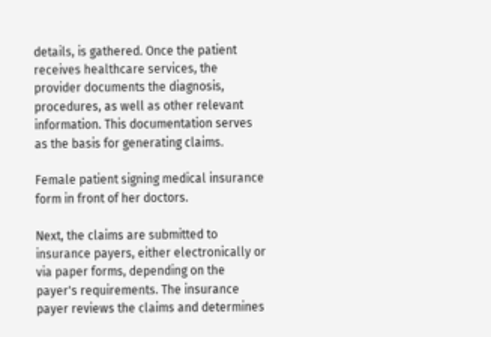details, is gathered. Once the patient receives healthcare services, the provider documents the diagnosis, procedures, as well as other relevant information. This documentation serves as the basis for generating claims.

Female patient signing medical insurance form in front of her doctors.

Next, the claims are submitted to insurance payers, either electronically or via paper forms, depending on the payer's requirements. The insurance payer reviews the claims and determines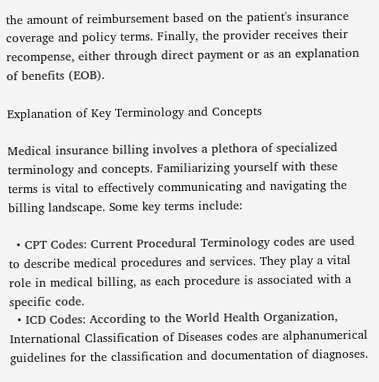the amount of reimbursement based on the patient's insurance coverage and policy terms. Finally, the provider receives their recompense, either through direct payment or as an explanation of benefits (EOB).

Explanation of Key Terminology and Concepts

Medical insurance billing involves a plethora of specialized terminology and concepts. Familiarizing yourself with these terms is vital to effectively communicating and navigating the billing landscape. Some key terms include:

  • CPT Codes: Current Procedural Terminology codes are used to describe medical procedures and services. They play a vital role in medical billing, as each procedure is associated with a specific code.
  • ICD Codes: According to the World Health Organization, International Classification of Diseases codes are alphanumerical guidelines for the classification and documentation of diagnoses.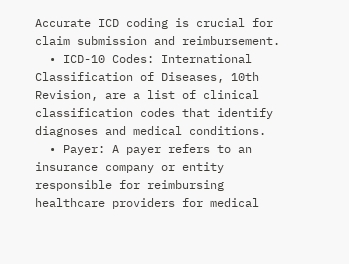Accurate ICD coding is crucial for claim submission and reimbursement.
  • ICD-10 Codes: International Classification of Diseases, 10th Revision, are a list of clinical classification codes that identify diagnoses and medical conditions.
  • Payer: A payer refers to an insurance company or entity responsible for reimbursing healthcare providers for medical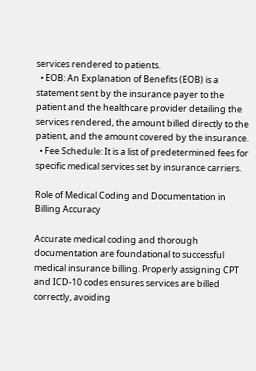services rendered to patients.
  • EOB: An Explanation of Benefits (EOB) is a statement sent by the insurance payer to the patient and the healthcare provider detailing the services rendered, the amount billed directly to the patient, and the amount covered by the insurance.
  • Fee Schedule: It is a list of predetermined fees for specific medical services set by insurance carriers.

Role of Medical Coding and Documentation in Billing Accuracy

Accurate medical coding and thorough documentation are foundational to successful medical insurance billing. Properly assigning CPT and ICD-10 codes ensures services are billed correctly, avoiding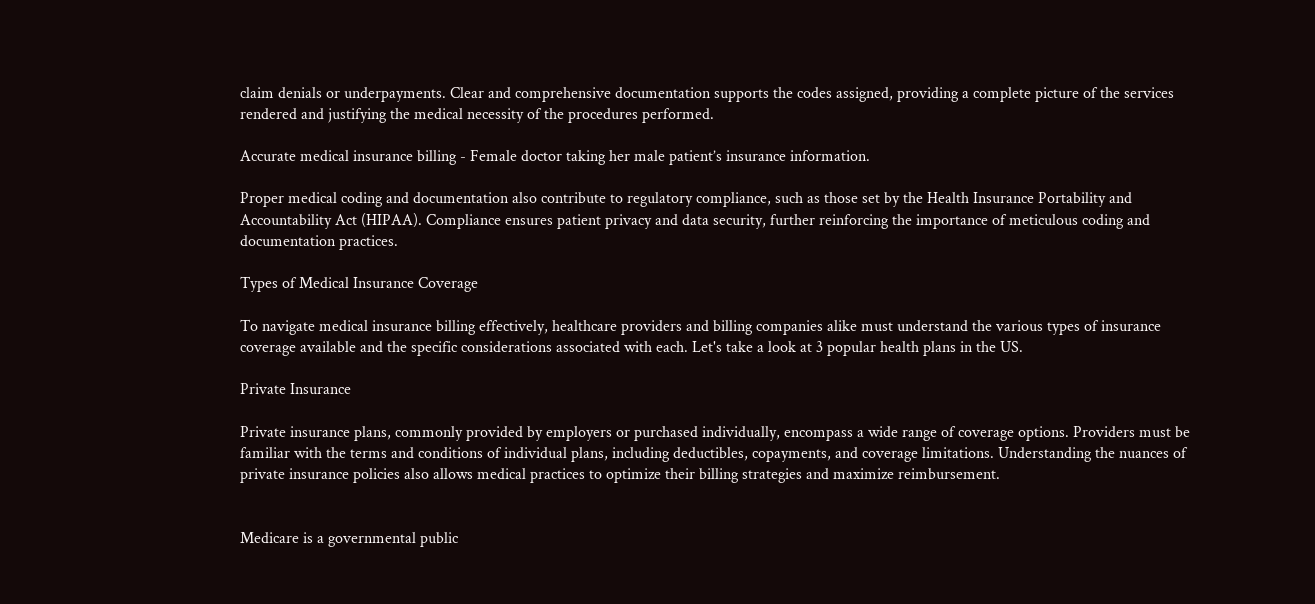claim denials or underpayments. Clear and comprehensive documentation supports the codes assigned, providing a complete picture of the services rendered and justifying the medical necessity of the procedures performed.

Accurate medical insurance billing - Female doctor taking her male patient’s insurance information.

Proper medical coding and documentation also contribute to regulatory compliance, such as those set by the Health Insurance Portability and Accountability Act (HIPAA). Compliance ensures patient privacy and data security, further reinforcing the importance of meticulous coding and documentation practices.

Types of Medical Insurance Coverage

To navigate medical insurance billing effectively, healthcare providers and billing companies alike must understand the various types of insurance coverage available and the specific considerations associated with each. Let's take a look at 3 popular health plans in the US.

Private Insurance

Private insurance plans, commonly provided by employers or purchased individually, encompass a wide range of coverage options. Providers must be familiar with the terms and conditions of individual plans, including deductibles, copayments, and coverage limitations. Understanding the nuances of private insurance policies also allows medical practices to optimize their billing strategies and maximize reimbursement.


Medicare is a governmental public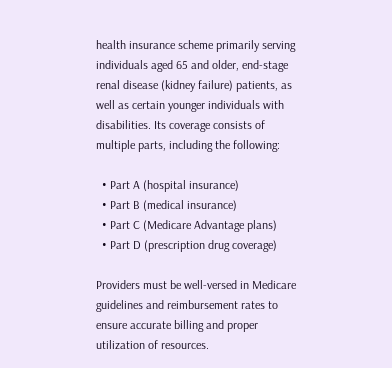health insurance scheme primarily serving individuals aged 65 and older, end-stage renal disease (kidney failure) patients, as well as certain younger individuals with disabilities. Its coverage consists of multiple parts, including the following:

  • Part A (hospital insurance)
  • Part B (medical insurance)
  • Part C (Medicare Advantage plans)
  • Part D (prescription drug coverage)

Providers must be well-versed in Medicare guidelines and reimbursement rates to ensure accurate billing and proper utilization of resources.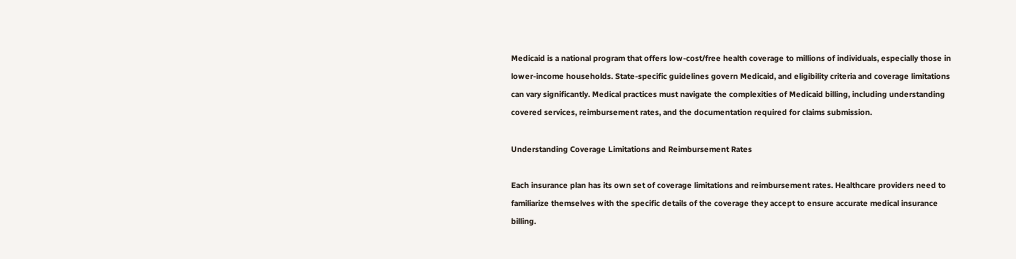Medicaid is a national program that offers low-cost/free health coverage to millions of individuals, especially those in lower-income households. State-specific guidelines govern Medicaid, and eligibility criteria and coverage limitations can vary significantly. Medical practices must navigate the complexities of Medicaid billing, including understanding covered services, reimbursement rates, and the documentation required for claims submission.

Understanding Coverage Limitations and Reimbursement Rates

Each insurance plan has its own set of coverage limitations and reimbursement rates. Healthcare providers need to familiarize themselves with the specific details of the coverage they accept to ensure accurate medical insurance billing.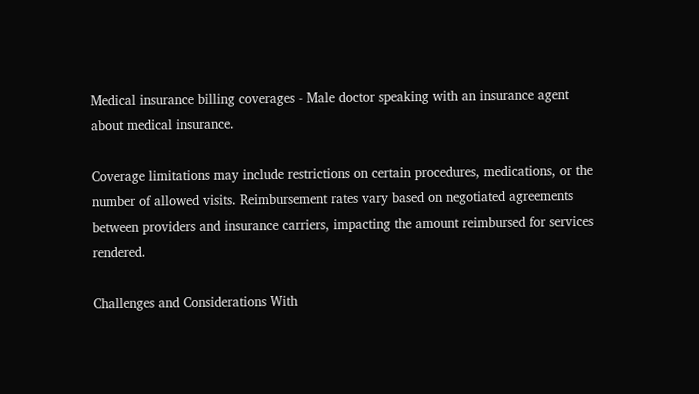Medical insurance billing coverages - Male doctor speaking with an insurance agent about medical insurance.

Coverage limitations may include restrictions on certain procedures, medications, or the number of allowed visits. Reimbursement rates vary based on negotiated agreements between providers and insurance carriers, impacting the amount reimbursed for services rendered.

Challenges and Considerations With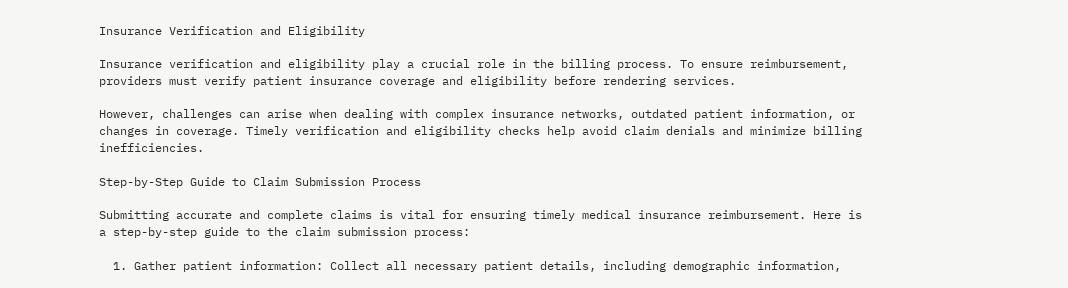Insurance Verification and Eligibility

Insurance verification and eligibility play a crucial role in the billing process. To ensure reimbursement, providers must verify patient insurance coverage and eligibility before rendering services.

However, challenges can arise when dealing with complex insurance networks, outdated patient information, or changes in coverage. Timely verification and eligibility checks help avoid claim denials and minimize billing inefficiencies.

Step-by-Step Guide to Claim Submission Process

Submitting accurate and complete claims is vital for ensuring timely medical insurance reimbursement. Here is a step-by-step guide to the claim submission process:

  1. Gather patient information: Collect all necessary patient details, including demographic information,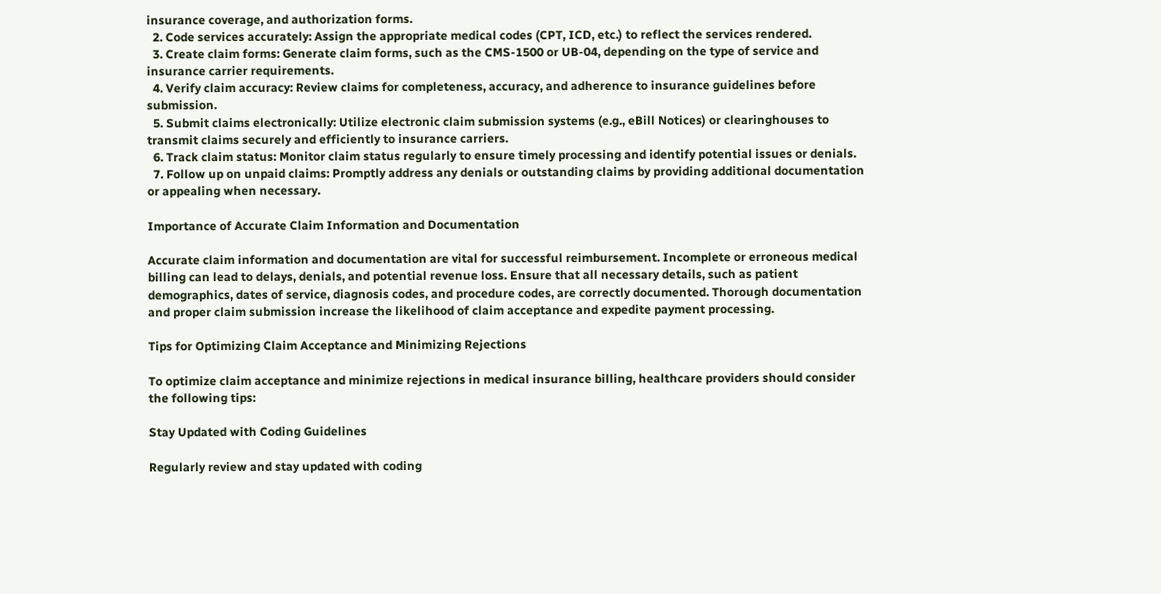insurance coverage, and authorization forms.
  2. Code services accurately: Assign the appropriate medical codes (CPT, ICD, etc.) to reflect the services rendered.
  3. Create claim forms: Generate claim forms, such as the CMS-1500 or UB-04, depending on the type of service and insurance carrier requirements.
  4. Verify claim accuracy: Review claims for completeness, accuracy, and adherence to insurance guidelines before submission.
  5. Submit claims electronically: Utilize electronic claim submission systems (e.g., eBill Notices) or clearinghouses to transmit claims securely and efficiently to insurance carriers.
  6. Track claim status: Monitor claim status regularly to ensure timely processing and identify potential issues or denials.
  7. Follow up on unpaid claims: Promptly address any denials or outstanding claims by providing additional documentation or appealing when necessary.

Importance of Accurate Claim Information and Documentation

Accurate claim information and documentation are vital for successful reimbursement. Incomplete or erroneous medical billing can lead to delays, denials, and potential revenue loss. Ensure that all necessary details, such as patient demographics, dates of service, diagnosis codes, and procedure codes, are correctly documented. Thorough documentation and proper claim submission increase the likelihood of claim acceptance and expedite payment processing.

Tips for Optimizing Claim Acceptance and Minimizing Rejections

To optimize claim acceptance and minimize rejections in medical insurance billing, healthcare providers should consider the following tips:

Stay Updated with Coding Guidelines

Regularly review and stay updated with coding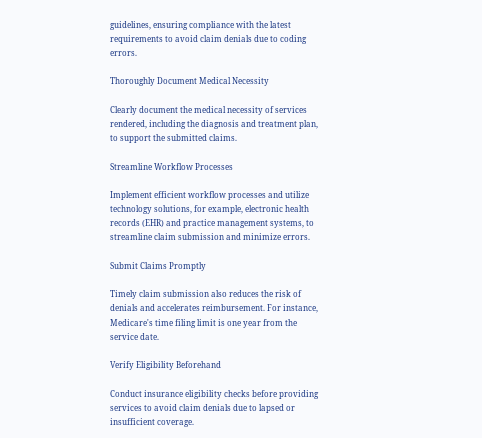guidelines, ensuring compliance with the latest requirements to avoid claim denials due to coding errors.

Thoroughly Document Medical Necessity

Clearly document the medical necessity of services rendered, including the diagnosis and treatment plan, to support the submitted claims.

Streamline Workflow Processes

Implement efficient workflow processes and utilize technology solutions, for example, electronic health records (EHR) and practice management systems, to streamline claim submission and minimize errors.

Submit Claims Promptly

Timely claim submission also reduces the risk of denials and accelerates reimbursement. For instance, Medicare's time filing limit is one year from the service date.

Verify Eligibility Beforehand

Conduct insurance eligibility checks before providing services to avoid claim denials due to lapsed or insufficient coverage.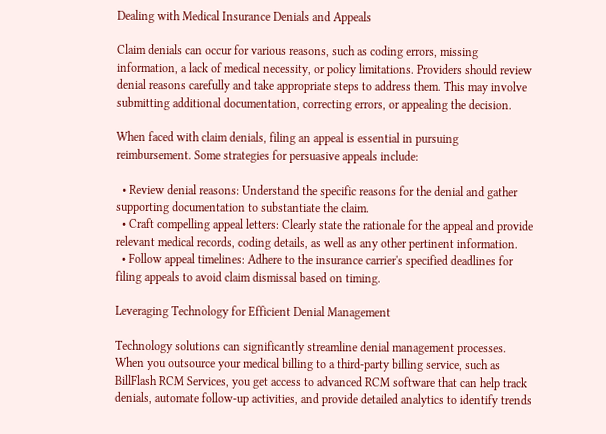Dealing with Medical Insurance Denials and Appeals

Claim denials can occur for various reasons, such as coding errors, missing information, a lack of medical necessity, or policy limitations. Providers should review denial reasons carefully and take appropriate steps to address them. This may involve submitting additional documentation, correcting errors, or appealing the decision.

When faced with claim denials, filing an appeal is essential in pursuing reimbursement. Some strategies for persuasive appeals include:

  • Review denial reasons: Understand the specific reasons for the denial and gather supporting documentation to substantiate the claim.
  • Craft compelling appeal letters: Clearly state the rationale for the appeal and provide relevant medical records, coding details, as well as any other pertinent information.
  • Follow appeal timelines: Adhere to the insurance carrier's specified deadlines for filing appeals to avoid claim dismissal based on timing.

Leveraging Technology for Efficient Denial Management

Technology solutions can significantly streamline denial management processes. When you outsource your medical billing to a third-party billing service, such as BillFlash RCM Services, you get access to advanced RCM software that can help track denials, automate follow-up activities, and provide detailed analytics to identify trends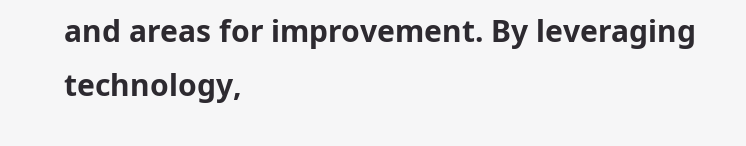and areas for improvement. By leveraging technology,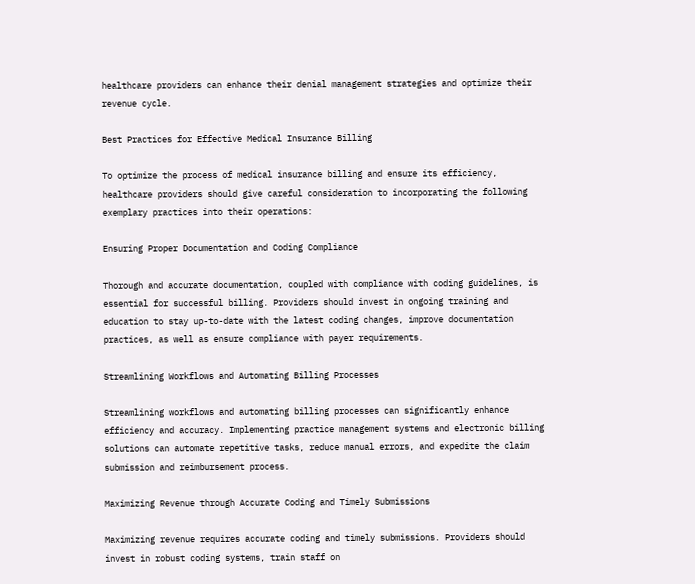healthcare providers can enhance their denial management strategies and optimize their revenue cycle.

Best Practices for Effective Medical Insurance Billing

To optimize the process of medical insurance billing and ensure its efficiency, healthcare providers should give careful consideration to incorporating the following exemplary practices into their operations:

Ensuring Proper Documentation and Coding Compliance

Thorough and accurate documentation, coupled with compliance with coding guidelines, is essential for successful billing. Providers should invest in ongoing training and education to stay up-to-date with the latest coding changes, improve documentation practices, as well as ensure compliance with payer requirements.

Streamlining Workflows and Automating Billing Processes

Streamlining workflows and automating billing processes can significantly enhance efficiency and accuracy. Implementing practice management systems and electronic billing solutions can automate repetitive tasks, reduce manual errors, and expedite the claim submission and reimbursement process.

Maximizing Revenue through Accurate Coding and Timely Submissions

Maximizing revenue requires accurate coding and timely submissions. Providers should invest in robust coding systems, train staff on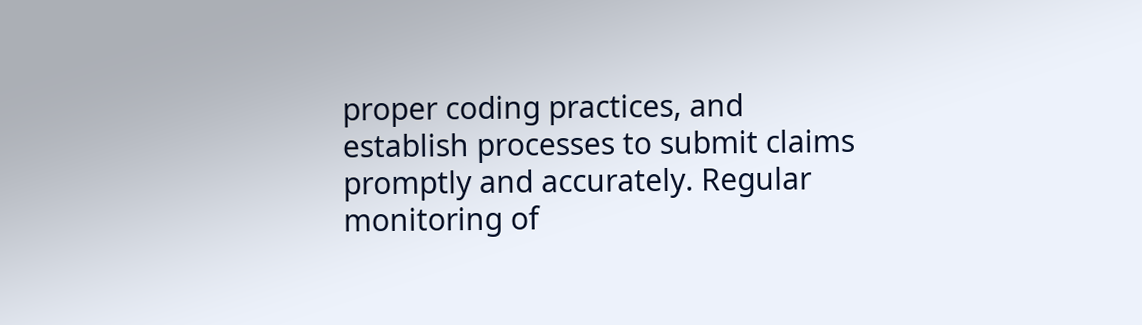proper coding practices, and establish processes to submit claims promptly and accurately. Regular monitoring of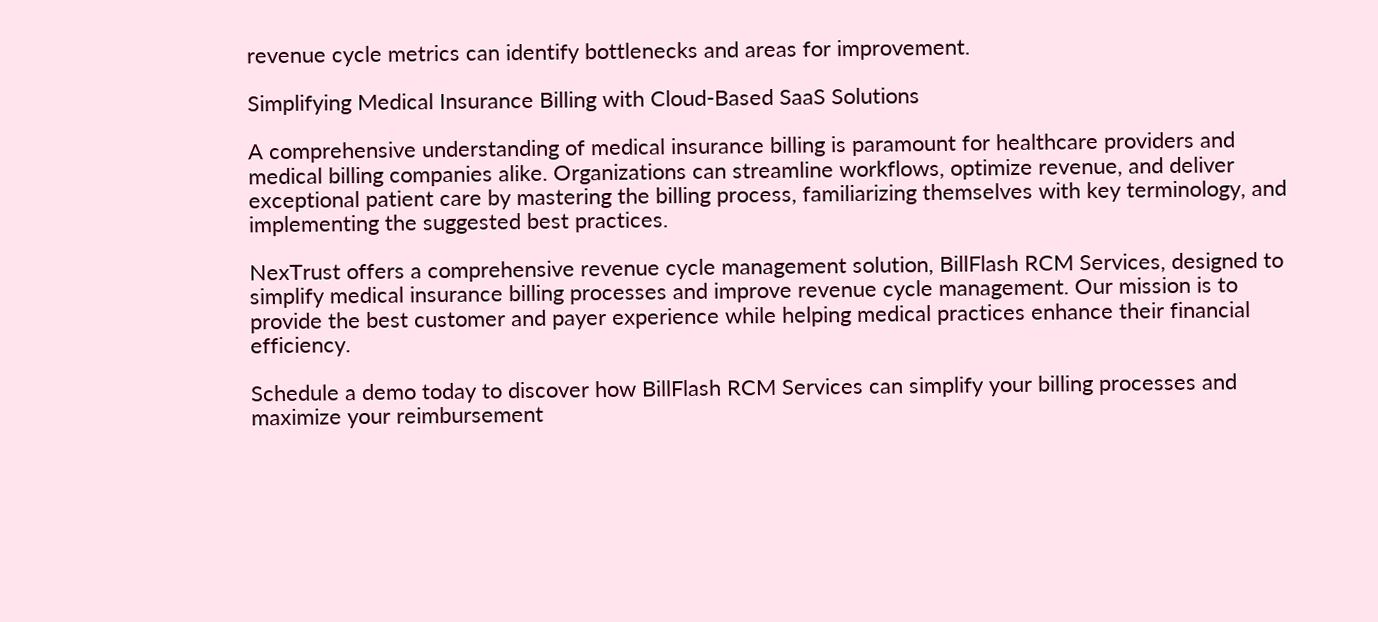revenue cycle metrics can identify bottlenecks and areas for improvement.

Simplifying Medical Insurance Billing with Cloud-Based SaaS Solutions

A comprehensive understanding of medical insurance billing is paramount for healthcare providers and medical billing companies alike. Organizations can streamline workflows, optimize revenue, and deliver exceptional patient care by mastering the billing process, familiarizing themselves with key terminology, and implementing the suggested best practices.

NexTrust offers a comprehensive revenue cycle management solution, BillFlash RCM Services, designed to simplify medical insurance billing processes and improve revenue cycle management. Our mission is to provide the best customer and payer experience while helping medical practices enhance their financial efficiency.

Schedule a demo today to discover how BillFlash RCM Services can simplify your billing processes and maximize your reimbursement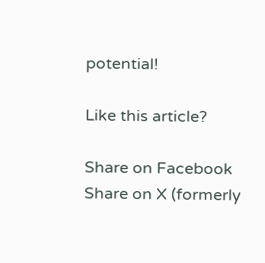potential!

Like this article?

Share on Facebook
Share on X (formerly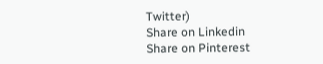Twitter)
Share on Linkedin
Share on Pinterest